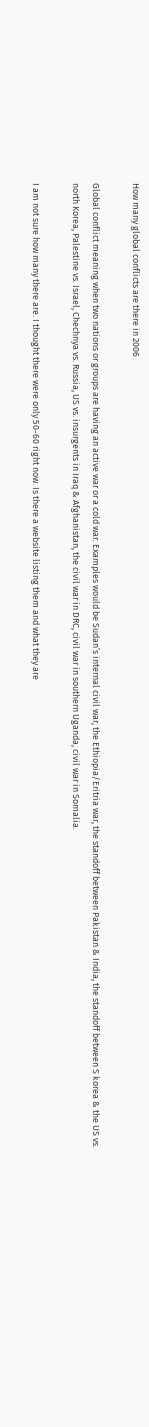How many global conflicts are there in 2006

Global conflict meaning when two nations or groups are having an active war or a cold war. Examples would be Sudan’s internal civil war, the Ethiopia/Eritria war, the standoff between Pakistan & India, the standoff between S korea & the US vs. north Korea, Palestine vs. Israel, Chechnya vs. Russia, US vs. insurgents in Iraq & Afghanistan, the civil war in DRC, civil war in southern Uganda, civil war in Somalia.

I am not sure how many there are. I thought there were only 50-60 right now. Is there a website listing them and what they are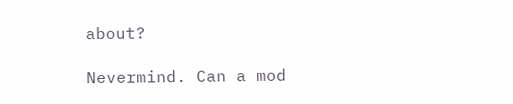about?

Nevermind. Can a mod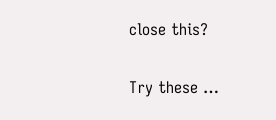close this?

Try these …